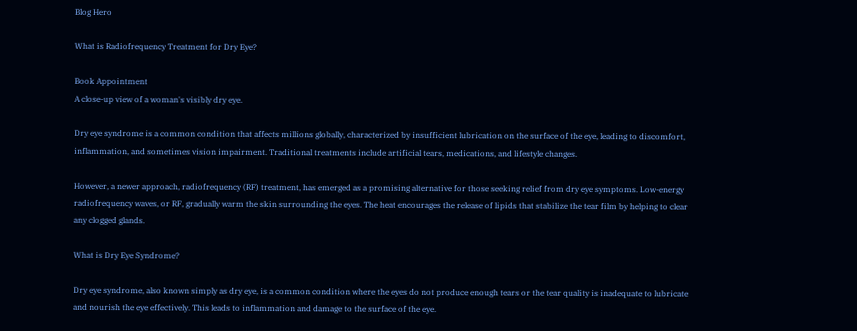Blog Hero

What is Radiofrequency Treatment for Dry Eye?

Book Appointment
A close-up view of a woman's visibly dry eye.

Dry eye syndrome is a common condition that affects millions globally, characterized by insufficient lubrication on the surface of the eye, leading to discomfort, inflammation, and sometimes vision impairment. Traditional treatments include artificial tears, medications, and lifestyle changes.

However, a newer approach, radiofrequency (RF) treatment, has emerged as a promising alternative for those seeking relief from dry eye symptoms. Low-energy radiofrequency waves, or RF, gradually warm the skin surrounding the eyes. The heat encourages the release of lipids that stabilize the tear film by helping to clear any clogged glands.

What is Dry Eye Syndrome?

Dry eye syndrome, also known simply as dry eye, is a common condition where the eyes do not produce enough tears or the tear quality is inadequate to lubricate and nourish the eye effectively. This leads to inflammation and damage to the surface of the eye.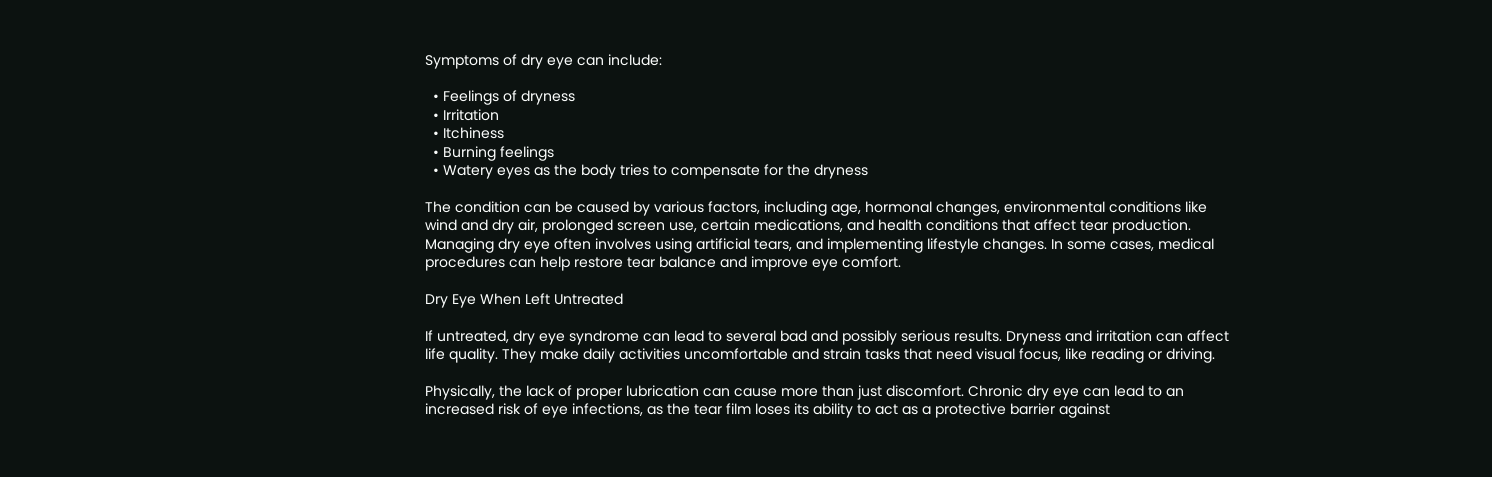Symptoms of dry eye can include:

  • Feelings of dryness
  • Irritation
  • Itchiness
  • Burning feelings
  • Watery eyes as the body tries to compensate for the dryness

The condition can be caused by various factors, including age, hormonal changes, environmental conditions like wind and dry air, prolonged screen use, certain medications, and health conditions that affect tear production. Managing dry eye often involves using artificial tears, and implementing lifestyle changes. In some cases, medical procedures can help restore tear balance and improve eye comfort.

Dry Eye When Left Untreated

If untreated, dry eye syndrome can lead to several bad and possibly serious results. Dryness and irritation can affect life quality. They make daily activities uncomfortable and strain tasks that need visual focus, like reading or driving.

Physically, the lack of proper lubrication can cause more than just discomfort. Chronic dry eye can lead to an increased risk of eye infections, as the tear film loses its ability to act as a protective barrier against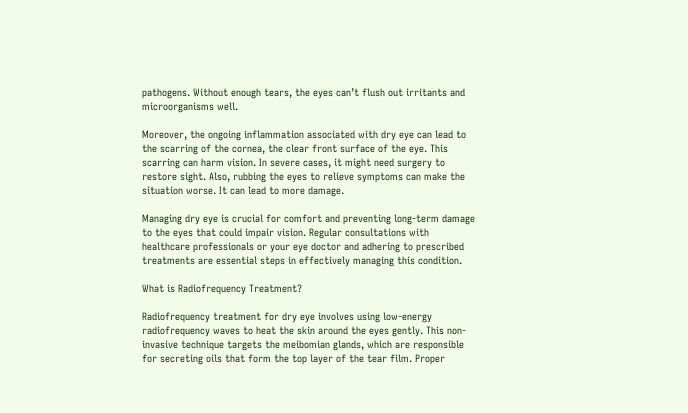pathogens. Without enough tears, the eyes can’t flush out irritants and microorganisms well.

Moreover, the ongoing inflammation associated with dry eye can lead to the scarring of the cornea, the clear front surface of the eye. This scarring can harm vision. In severe cases, it might need surgery to restore sight. Also, rubbing the eyes to relieve symptoms can make the situation worse. It can lead to more damage.

Managing dry eye is crucial for comfort and preventing long-term damage to the eyes that could impair vision. Regular consultations with healthcare professionals or your eye doctor and adhering to prescribed treatments are essential steps in effectively managing this condition.

What is Radiofrequency Treatment?

Radiofrequency treatment for dry eye involves using low-energy radiofrequency waves to heat the skin around the eyes gently. This non-invasive technique targets the meibomian glands, which are responsible for secreting oils that form the top layer of the tear film. Proper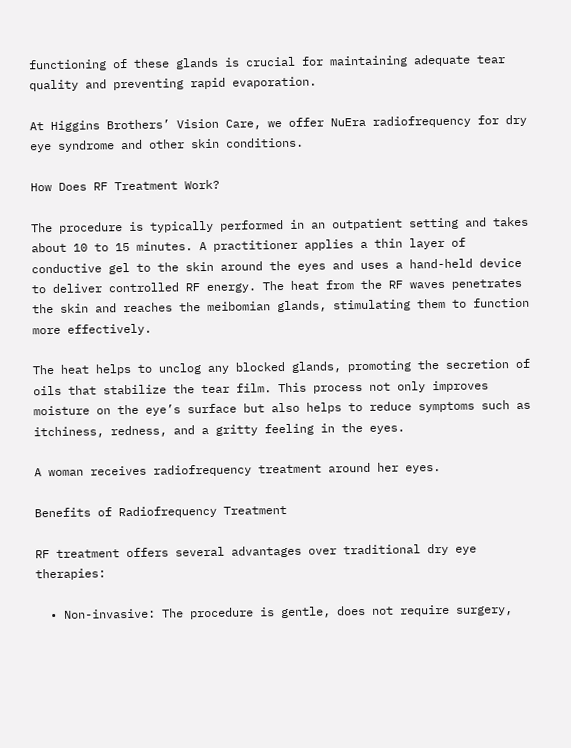functioning of these glands is crucial for maintaining adequate tear quality and preventing rapid evaporation.

At Higgins Brothers’ Vision Care, we offer NuEra radiofrequency for dry eye syndrome and other skin conditions.

How Does RF Treatment Work?

The procedure is typically performed in an outpatient setting and takes about 10 to 15 minutes. A practitioner applies a thin layer of conductive gel to the skin around the eyes and uses a hand-held device to deliver controlled RF energy. The heat from the RF waves penetrates the skin and reaches the meibomian glands, stimulating them to function more effectively.

The heat helps to unclog any blocked glands, promoting the secretion of oils that stabilize the tear film. This process not only improves moisture on the eye’s surface but also helps to reduce symptoms such as itchiness, redness, and a gritty feeling in the eyes.

A woman receives radiofrequency treatment around her eyes.

Benefits of Radiofrequency Treatment

RF treatment offers several advantages over traditional dry eye therapies:

  • Non-invasive: The procedure is gentle, does not require surgery,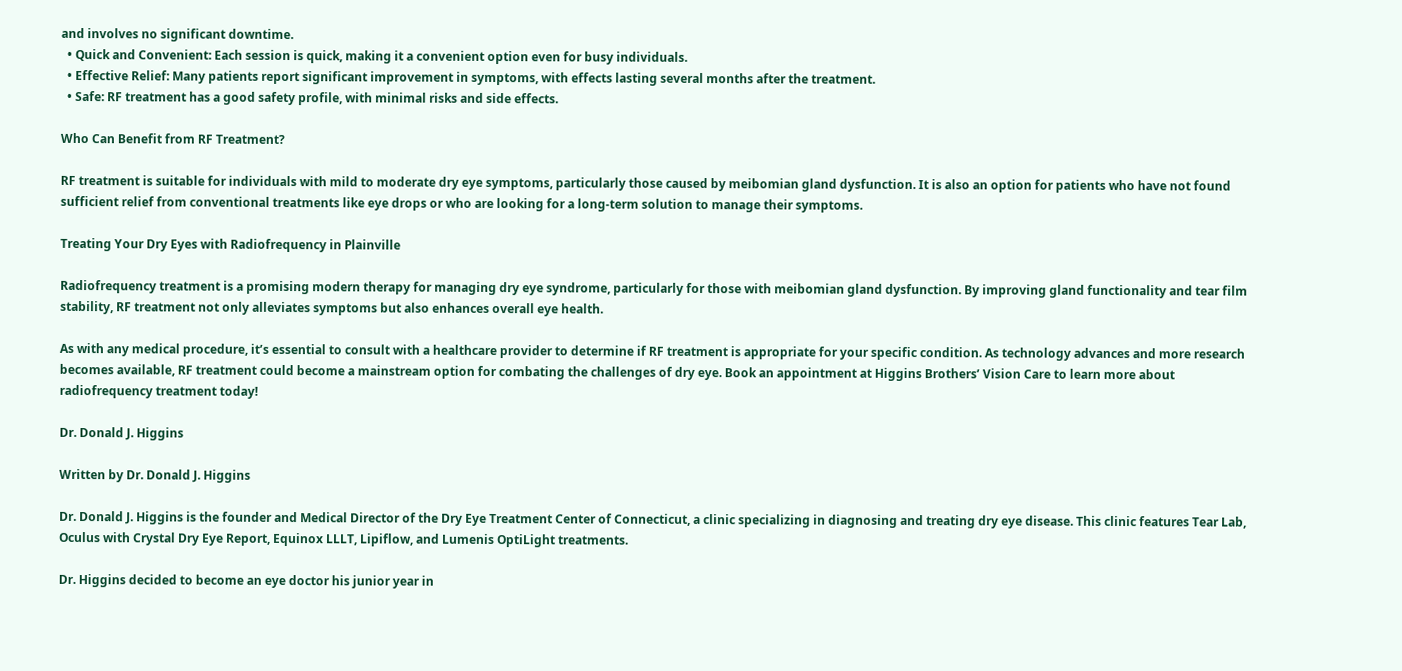and involves no significant downtime.
  • Quick and Convenient: Each session is quick, making it a convenient option even for busy individuals.
  • Effective Relief: Many patients report significant improvement in symptoms, with effects lasting several months after the treatment.
  • Safe: RF treatment has a good safety profile, with minimal risks and side effects.

Who Can Benefit from RF Treatment?

RF treatment is suitable for individuals with mild to moderate dry eye symptoms, particularly those caused by meibomian gland dysfunction. It is also an option for patients who have not found sufficient relief from conventional treatments like eye drops or who are looking for a long-term solution to manage their symptoms.

Treating Your Dry Eyes with Radiofrequency in Plainville

Radiofrequency treatment is a promising modern therapy for managing dry eye syndrome, particularly for those with meibomian gland dysfunction. By improving gland functionality and tear film stability, RF treatment not only alleviates symptoms but also enhances overall eye health.

As with any medical procedure, it’s essential to consult with a healthcare provider to determine if RF treatment is appropriate for your specific condition. As technology advances and more research becomes available, RF treatment could become a mainstream option for combating the challenges of dry eye. Book an appointment at Higgins Brothers’ Vision Care to learn more about radiofrequency treatment today!

Dr. Donald J. Higgins

Written by Dr. Donald J. Higgins

Dr. Donald J. Higgins is the founder and Medical Director of the Dry Eye Treatment Center of Connecticut, a clinic specializing in diagnosing and treating dry eye disease. This clinic features Tear Lab, Oculus with Crystal Dry Eye Report, Equinox LLLT, Lipiflow, and Lumenis OptiLight treatments.

Dr. Higgins decided to become an eye doctor his junior year in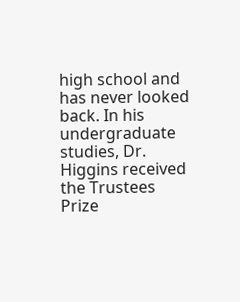high school and has never looked back. In his undergraduate studies, Dr. Higgins received the Trustees Prize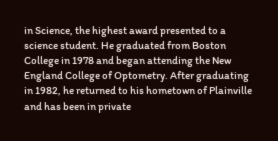in Science, the highest award presented to a science student. He graduated from Boston College in 1978 and began attending the New England College of Optometry. After graduating in 1982, he returned to his hometown of Plainville and has been in private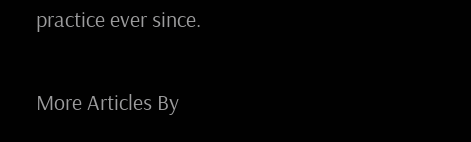practice ever since.

More Articles By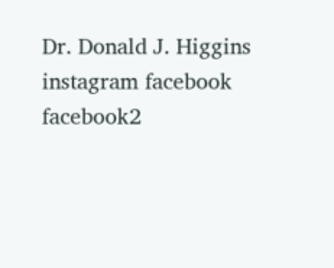Dr. Donald J. Higgins
instagram facebook facebook2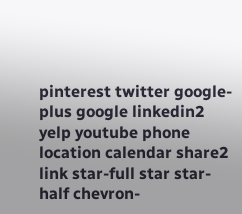pinterest twitter google-plus google linkedin2 yelp youtube phone location calendar share2 link star-full star star-half chevron-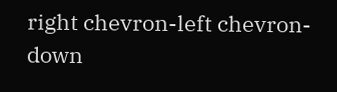right chevron-left chevron-down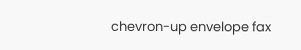chevron-up envelope fax